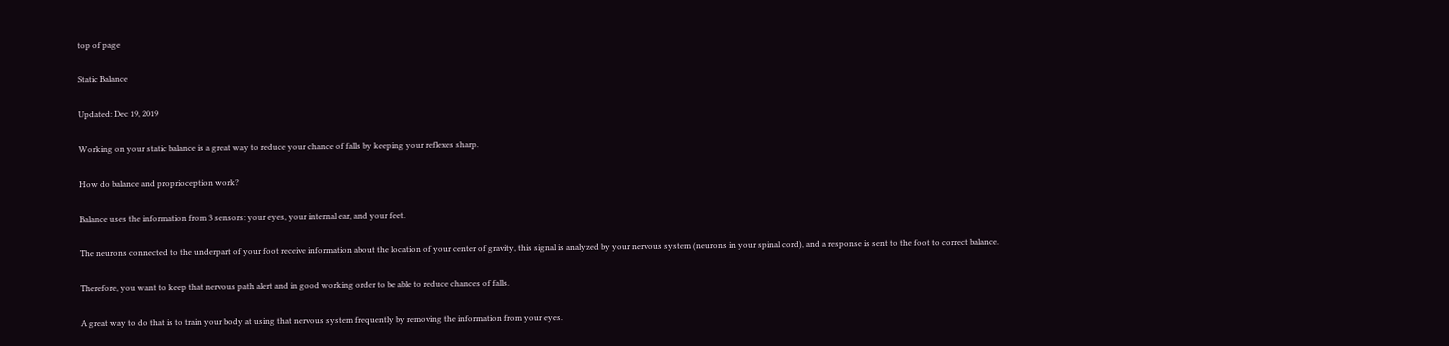top of page

Static Balance

Updated: Dec 19, 2019

Working on your static balance is a great way to reduce your chance of falls by keeping your reflexes sharp.

How do balance and proprioception work?

Balance uses the information from 3 sensors: your eyes, your internal ear, and your feet.

The neurons connected to the underpart of your foot receive information about the location of your center of gravity, this signal is analyzed by your nervous system (neurons in your spinal cord), and a response is sent to the foot to correct balance.

Therefore, you want to keep that nervous path alert and in good working order to be able to reduce chances of falls.

A great way to do that is to train your body at using that nervous system frequently by removing the information from your eyes.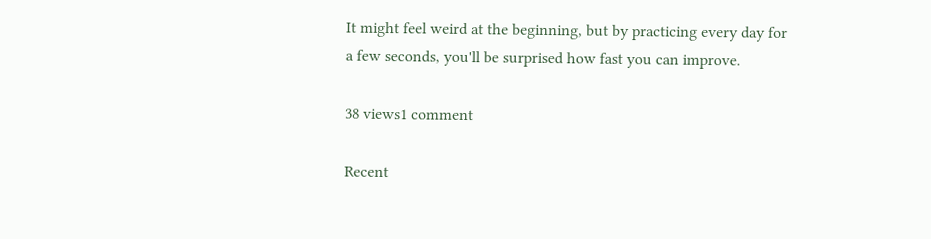It might feel weird at the beginning, but by practicing every day for a few seconds, you'll be surprised how fast you can improve.

38 views1 comment

Recent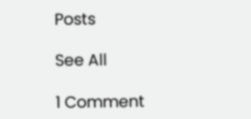Posts

See All

1 Comment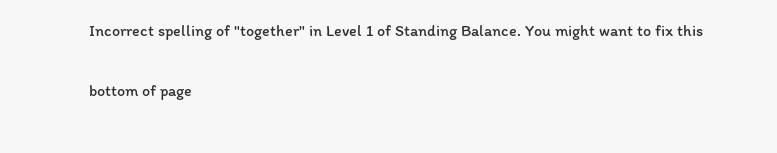Incorrect spelling of "together" in Level 1 of Standing Balance. You might want to fix this

bottom of page